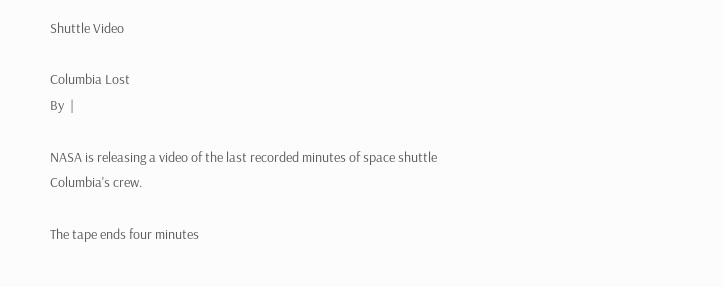Shuttle Video

Columbia Lost
By  |

NASA is releasing a video of the last recorded minutes of space shuttle Columbia's crew.

The tape ends four minutes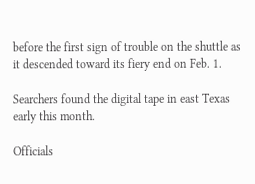before the first sign of trouble on the shuttle as it descended toward its fiery end on Feb. 1.

Searchers found the digital tape in east Texas early this month.

Officials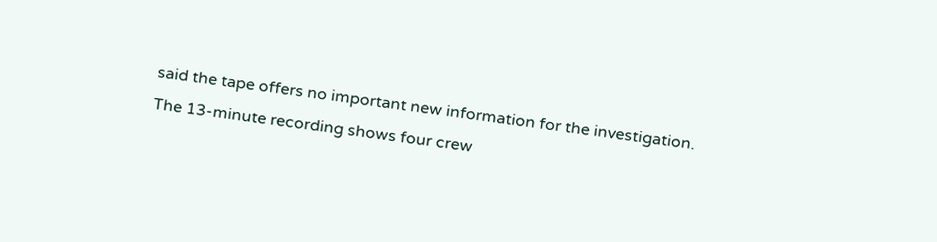said the tape offers no important new information for the investigation. The 13-minute recording shows four crew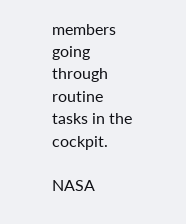members going through routine tasks in the cockpit.

NASA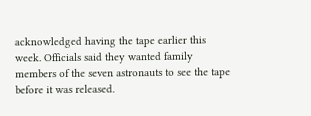acknowledged having the tape earlier this week. Officials said they wanted family members of the seven astronauts to see the tape before it was released.